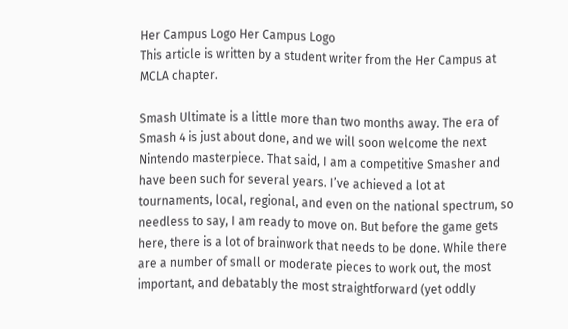Her Campus Logo Her Campus Logo
This article is written by a student writer from the Her Campus at MCLA chapter.

Smash Ultimate is a little more than two months away. The era of Smash 4 is just about done, and we will soon welcome the next Nintendo masterpiece. That said, I am a competitive Smasher and have been such for several years. I’ve achieved a lot at tournaments, local, regional, and even on the national spectrum, so needless to say, I am ready to move on. But before the game gets here, there is a lot of brainwork that needs to be done. While there are a number of small or moderate pieces to work out, the most important, and debatably the most straightforward (yet oddly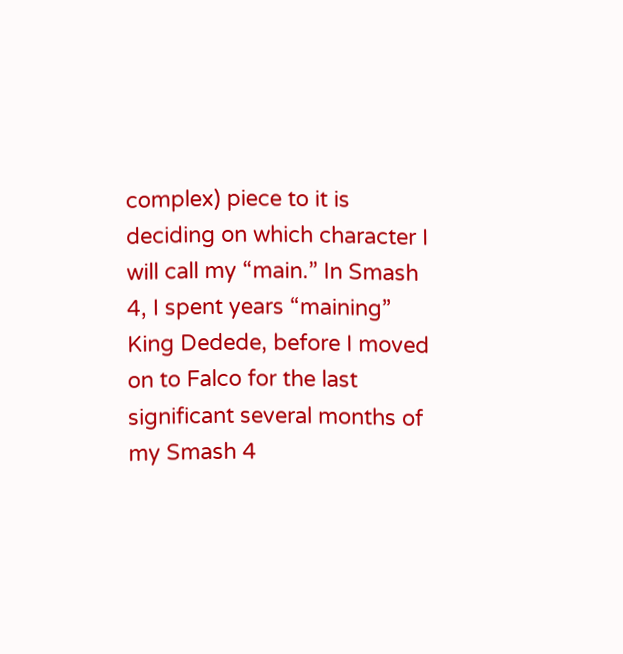complex) piece to it is deciding on which character I will call my “main.” In Smash 4, I spent years “maining” King Dedede, before I moved on to Falco for the last significant several months of my Smash 4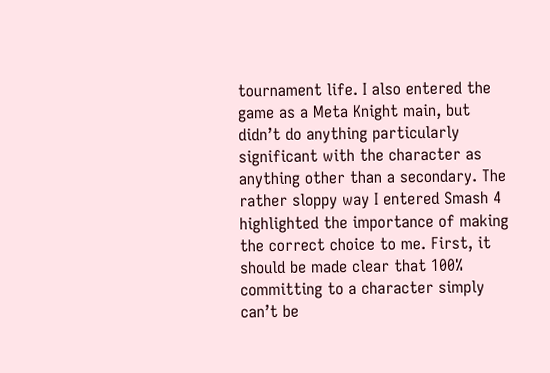tournament life. I also entered the game as a Meta Knight main, but didn’t do anything particularly significant with the character as anything other than a secondary. The rather sloppy way I entered Smash 4 highlighted the importance of making the correct choice to me. First, it should be made clear that 100% committing to a character simply can’t be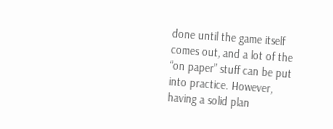done until the game itself comes out, and a lot of the “on paper” stuff can be put into practice. However, having a solid plan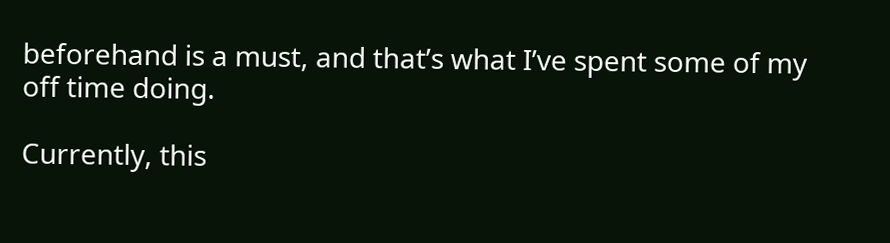beforehand is a must, and that’s what I’ve spent some of my off time doing.

Currently, this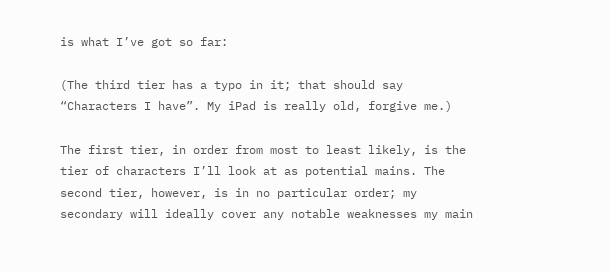is what I’ve got so far:

(The third tier has a typo in it; that should say “Characters I have”. My iPad is really old, forgive me.)

The first tier, in order from most to least likely, is the tier of characters I’ll look at as potential mains. The second tier, however, is in no particular order; my secondary will ideally cover any notable weaknesses my main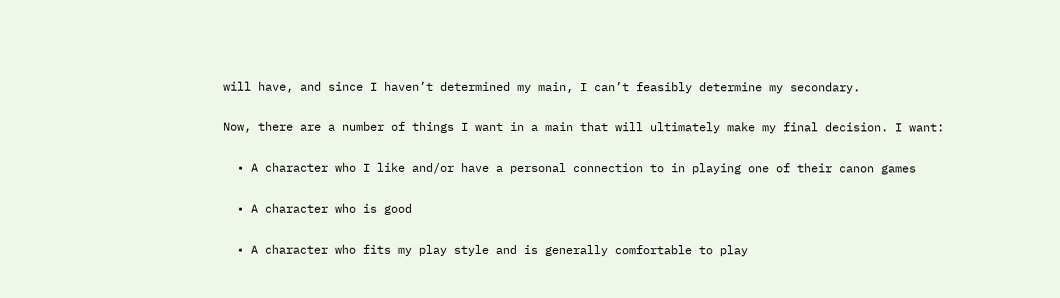will have, and since I haven’t determined my main, I can’t feasibly determine my secondary.

Now, there are a number of things I want in a main that will ultimately make my final decision. I want:

  • A character who I like and/or have a personal connection to in playing one of their canon games

  • A character who is good

  • A character who fits my play style and is generally comfortable to play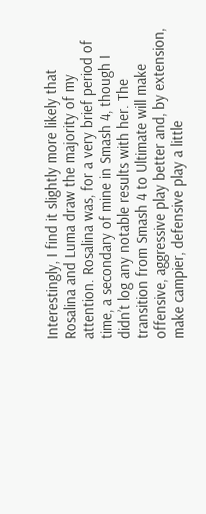Interestingly, I find it slightly more likely that Rosalina and Luma draw the majority of my attention. Rosalina was, for a very brief period of time, a secondary of mine in Smash 4, though I didn’t log any notable results with her. The transition from Smash 4 to Ultimate will make offensive, aggressive play better and, by extension, make campier, defensive play a little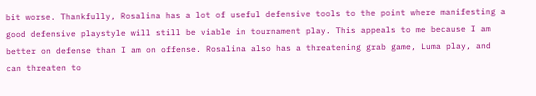bit worse. Thankfully, Rosalina has a lot of useful defensive tools to the point where manifesting a good defensive playstyle will still be viable in tournament play. This appeals to me because I am better on defense than I am on offense. Rosalina also has a threatening grab game, Luma play, and can threaten to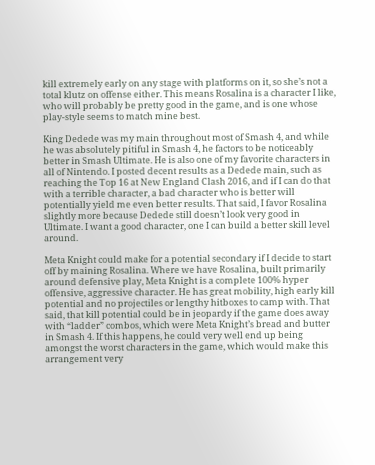kill extremely early on any stage with platforms on it, so she’s not a total klutz on offense either. This means Rosalina is a character I like, who will probably be pretty good in the game, and is one whose play-style seems to match mine best.

King Dedede was my main throughout most of Smash 4, and while he was absolutely pitiful in Smash 4, he factors to be noticeably better in Smash Ultimate. He is also one of my favorite characters in all of Nintendo. I posted decent results as a Dedede main, such as reaching the Top 16 at New England Clash 2016, and if I can do that with a terrible character, a bad character who is better will potentially yield me even better results. That said, I favor Rosalina slightly more because Dedede still doesn’t look very good in Ultimate. I want a good character, one I can build a better skill level around.

Meta Knight could make for a potential secondary if I decide to start off by maining Rosalina. Where we have Rosalina, built primarily around defensive play, Meta Knight is a complete 100% hyper offensive, aggressive character. He has great mobility, high early kill potential and no projectiles or lengthy hitboxes to camp with. That said, that kill potential could be in jeopardy if the game does away with “ladder” combos, which were Meta Knight’s bread and butter in Smash 4. If this happens, he could very well end up being amongst the worst characters in the game, which would make this arrangement very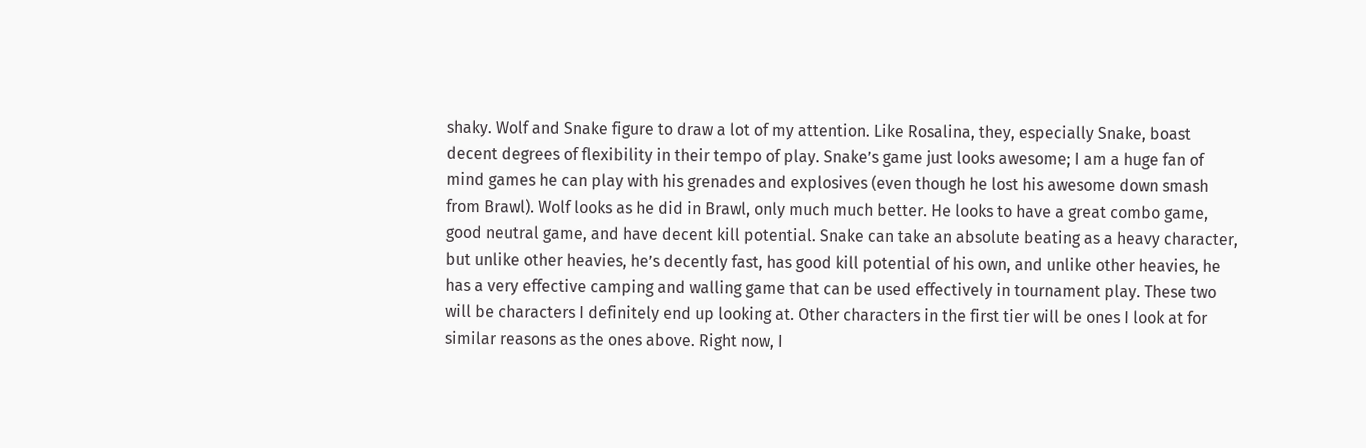shaky. Wolf and Snake figure to draw a lot of my attention. Like Rosalina, they, especially Snake, boast decent degrees of flexibility in their tempo of play. Snake’s game just looks awesome; I am a huge fan of mind games he can play with his grenades and explosives (even though he lost his awesome down smash from Brawl). Wolf looks as he did in Brawl, only much much better. He looks to have a great combo game, good neutral game, and have decent kill potential. Snake can take an absolute beating as a heavy character, but unlike other heavies, he’s decently fast, has good kill potential of his own, and unlike other heavies, he has a very effective camping and walling game that can be used effectively in tournament play. These two will be characters I definitely end up looking at. Other characters in the first tier will be ones I look at for similar reasons as the ones above. Right now, I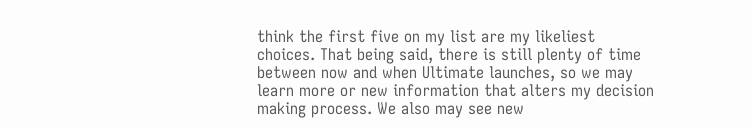think the first five on my list are my likeliest choices. That being said, there is still plenty of time between now and when Ultimate launches, so we may learn more or new information that alters my decision making process. We also may see new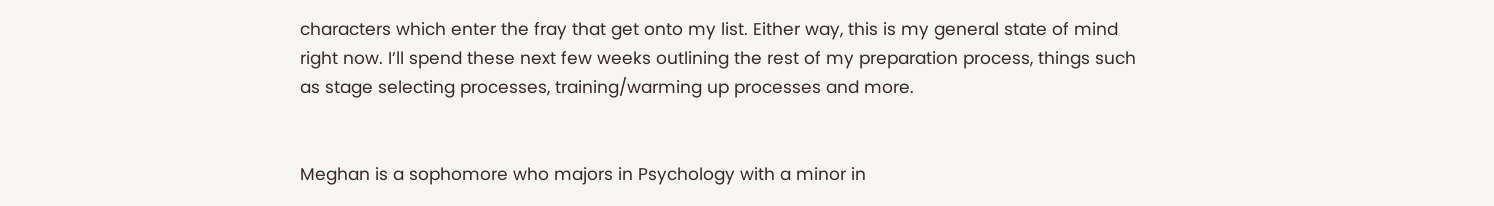characters which enter the fray that get onto my list. Either way, this is my general state of mind right now. I’ll spend these next few weeks outlining the rest of my preparation process, things such as stage selecting processes, training/warming up processes and more.


Meghan is a sophomore who majors in Psychology with a minor in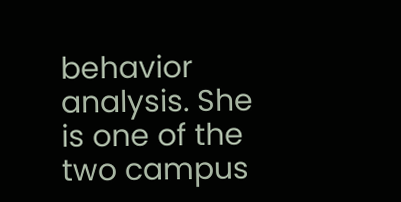behavior analysis. She is one of the two campus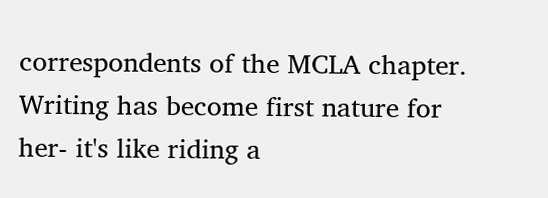correspondents of the MCLA chapter. Writing has become first nature for her- it's like riding a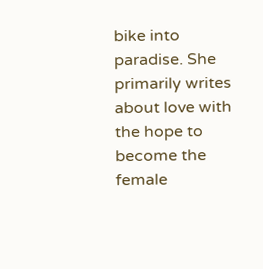bike into paradise. She primarily writes about love with the hope to become the female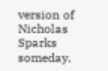version of Nicholas Sparks someday.